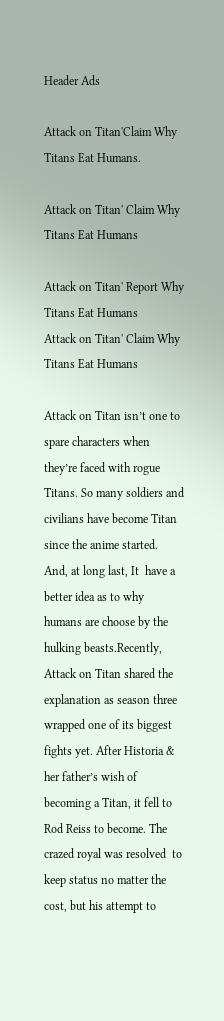Header Ads

Attack on Titan'Claim Why Titans Eat Humans.

Attack on Titan' Claim Why Titans Eat Humans

Attack on Titan' Report Why Titans Eat Humans
Attack on Titan' Claim Why Titans Eat Humans

Attack on Titan isn’t one to spare characters when they’re faced with rogue Titans. So many soldiers and civilians have become Titan since the anime started. And, at long last, It  have a better idea as to why humans are choose by the hulking beasts.Recently, Attack on Titan shared the explanation as season three wrapped one of its biggest fights yet. After Historia & her father’s wish of becoming a Titan, it fell to Rod Reiss to become. The crazed royal was resolved  to keep status no matter the cost, but his attempt to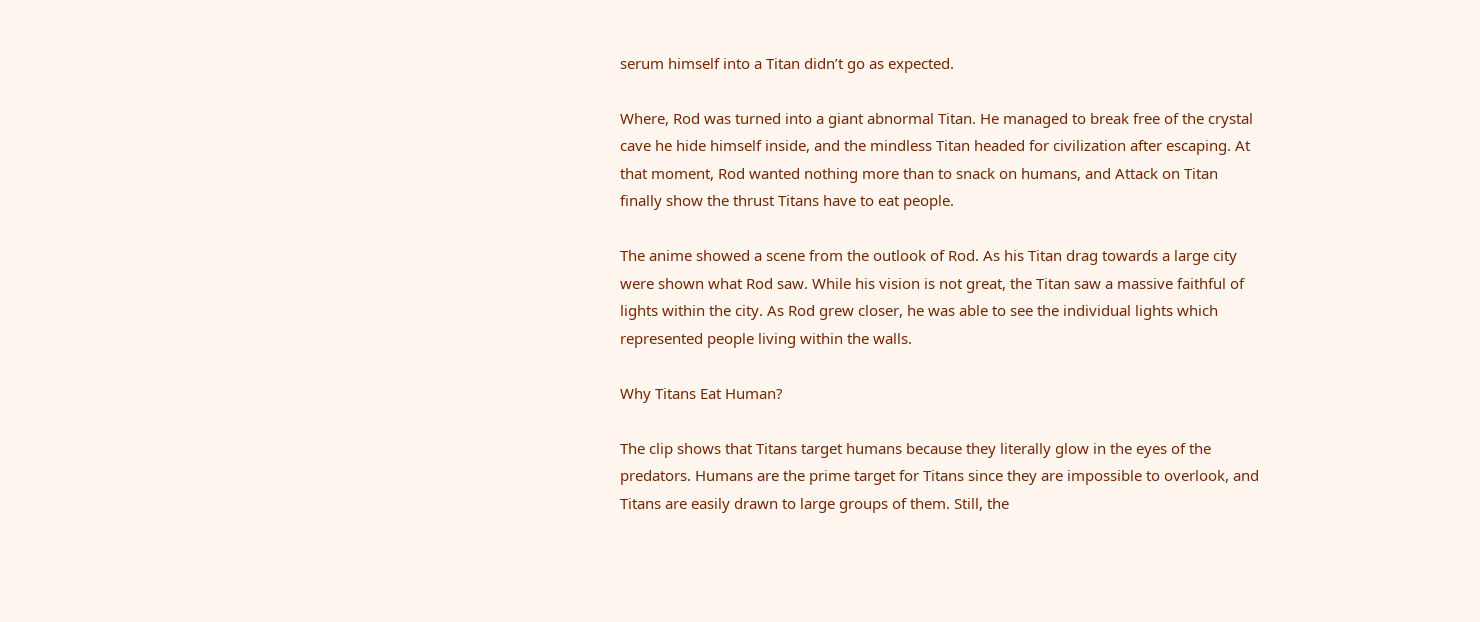serum himself into a Titan didn’t go as expected.

Where, Rod was turned into a giant abnormal Titan. He managed to break free of the crystal cave he hide himself inside, and the mindless Titan headed for civilization after escaping. At that moment, Rod wanted nothing more than to snack on humans, and Attack on Titan finally show the thrust Titans have to eat people.

The anime showed a scene from the outlook of Rod. As his Titan drag towards a large city were shown what Rod saw. While his vision is not great, the Titan saw a massive faithful of lights within the city. As Rod grew closer, he was able to see the individual lights which represented people living within the walls.

Why Titans Eat Human?

The clip shows that Titans target humans because they literally glow in the eyes of the predators. Humans are the prime target for Titans since they are impossible to overlook, and Titans are easily drawn to large groups of them. Still, the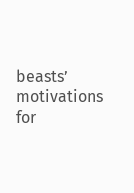beasts’ motivations for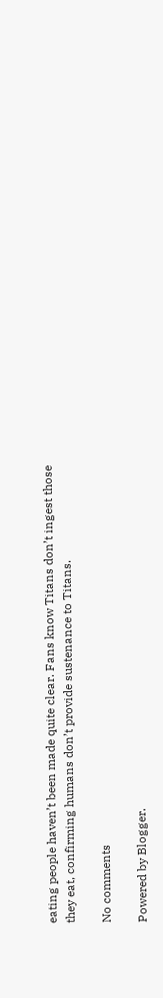eating people haven’t been made quite clear. Fans know Titans don’t ingest those they eat, confirming humans don’t provide sustenance to Titans.

No comments

Powered by Blogger.